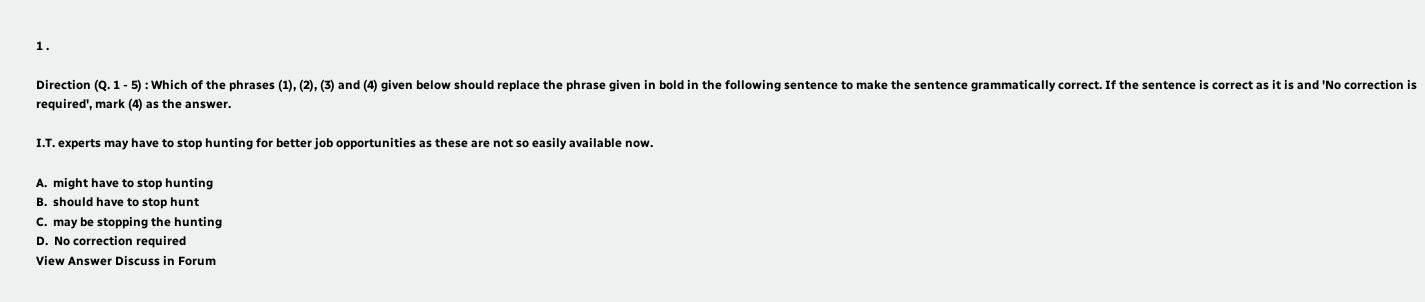1 .

Direction (Q. 1 - 5) : Which of the phrases (1), (2), (3) and (4) given below should replace the phrase given in bold in the following sentence to make the sentence grammatically correct. If the sentence is correct as it is and 'No correction is required', mark (4) as the answer.

I.T. experts may have to stop hunting for better job opportunities as these are not so easily available now.

A.  might have to stop hunting
B.  should have to stop hunt
C.  may be stopping the hunting
D.  No correction required
View Answer Discuss in Forum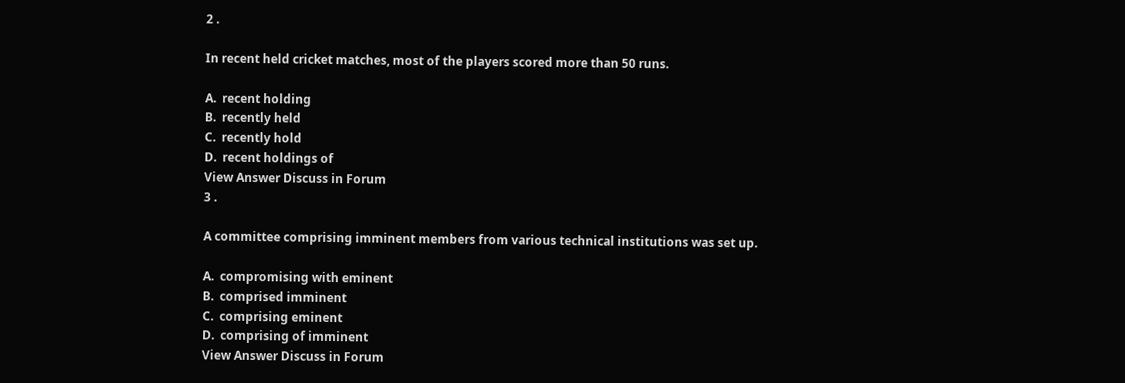2 .

In recent held cricket matches, most of the players scored more than 50 runs.

A.  recent holding
B.  recently held
C.  recently hold
D.  recent holdings of
View Answer Discuss in Forum
3 .

A committee comprising imminent members from various technical institutions was set up.

A.  compromising with eminent
B.  comprised imminent
C.  comprising eminent
D.  comprising of imminent
View Answer Discuss in Forum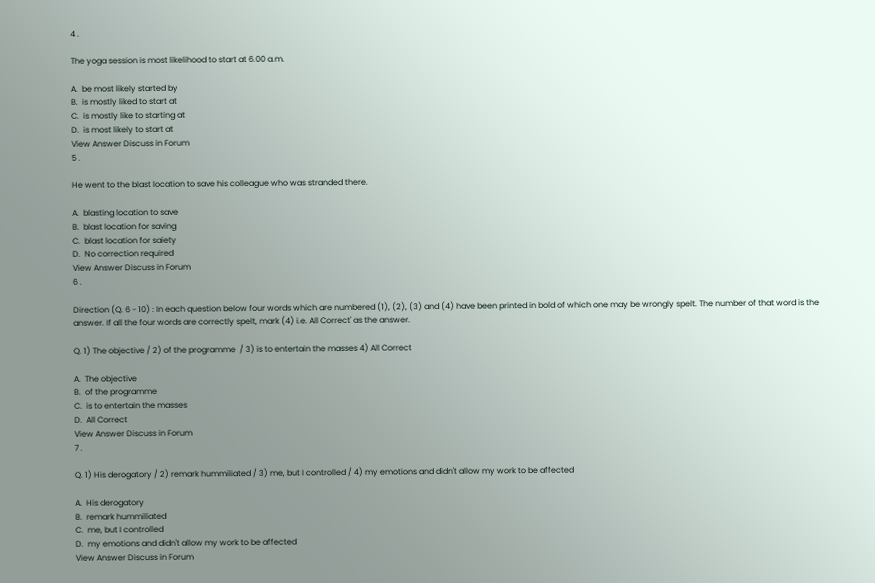4 .

The yoga session is most likelihood to start at 6.00 a.m.

A.  be most likely started by
B.  is mostly liked to start at
C.  is mostly like to starting at
D.  is most likely to start at
View Answer Discuss in Forum
5 .

He went to the blast location to save his colleague who was stranded there.

A.  blasting location to save
B.  blast location for saving
C.  blast location for saiety
D.  No correction required
View Answer Discuss in Forum
6 .

Direction (Q. 6 - 10) : In each question below four words which are numbered (1), (2), (3) and (4) have been printed in bold of which one may be wrongly spelt. The number of that word is the answer. If all the four words are correctly spelt, mark (4) i.e. All Correct' as the answer.

Q. 1) The objective / 2) of the programme  / 3) is to entertain the masses 4) All Correct

A.  The objective
B.  of the programme
C.  is to entertain the masses
D.  All Correct
View Answer Discuss in Forum
7 .

Q. 1) His derogatory / 2) remark hummiliated / 3) me, but I controlled / 4) my emotions and didn't allow my work to be affected

A.  His derogatory
B.  remark hummiliated
C.  me, but I controlled
D.  my emotions and didn't allow my work to be affected
View Answer Discuss in Forum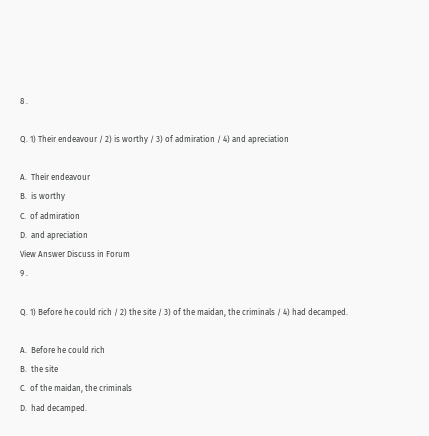8 .

Q. 1) Their endeavour / 2) is worthy / 3) of admiration / 4) and apreciation

A.  Their endeavour
B.  is worthy
C.  of admiration
D.  and apreciation
View Answer Discuss in Forum
9 .

Q. 1) Before he could rich / 2) the site / 3) of the maidan, the criminals / 4) had decamped.

A.  Before he could rich
B.  the site
C.  of the maidan, the criminals
D.  had decamped.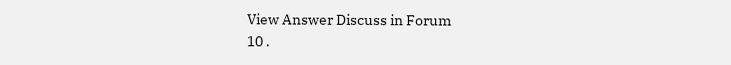View Answer Discuss in Forum
10 .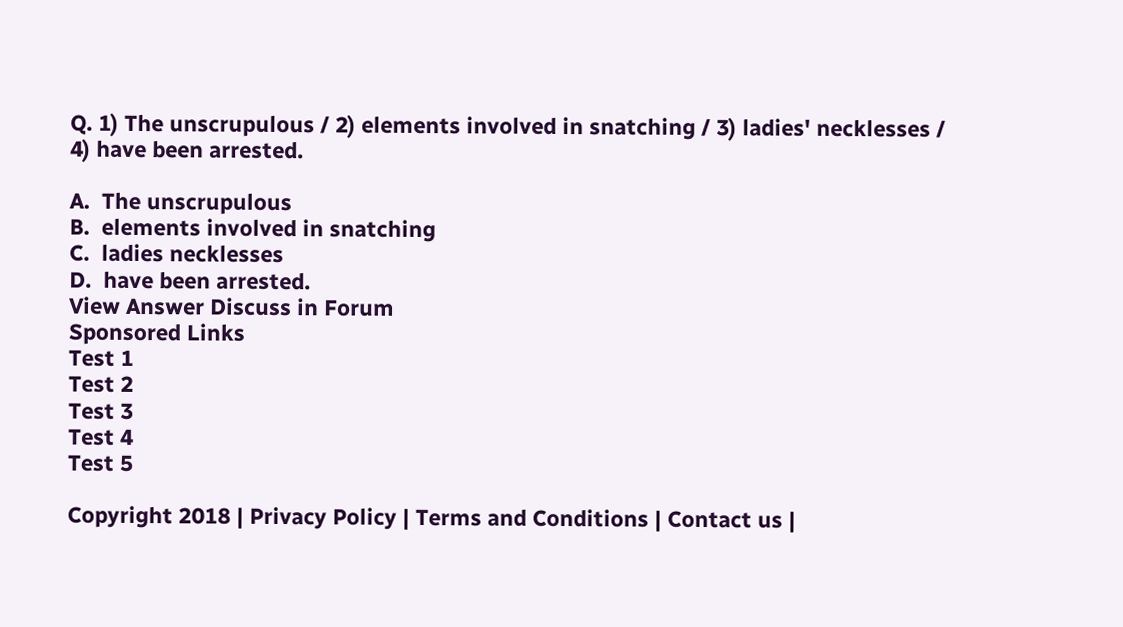Q. 1) The unscrupulous / 2) elements involved in snatching / 3) ladies' necklesses / 4) have been arrested.

A.  The unscrupulous
B.  elements involved in snatching
C.  ladies necklesses
D.  have been arrested.
View Answer Discuss in Forum
Sponsored Links
Test 1
Test 2
Test 3
Test 4
Test 5

Copyright 2018 | Privacy Policy | Terms and Conditions | Contact us |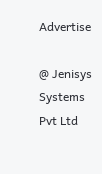Advertise

@ Jenisys Systems Pvt Ltd